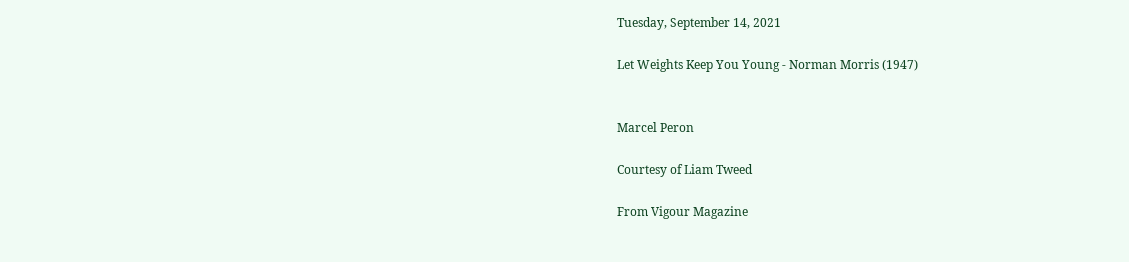Tuesday, September 14, 2021

Let Weights Keep You Young - Norman Morris (1947)


Marcel Peron

Courtesy of Liam Tweed

From Vigour Magazine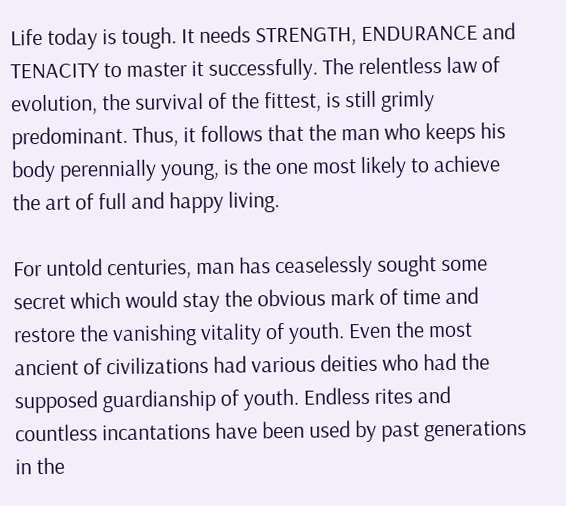Life today is tough. It needs STRENGTH, ENDURANCE and TENACITY to master it successfully. The relentless law of evolution, the survival of the fittest, is still grimly predominant. Thus, it follows that the man who keeps his body perennially young, is the one most likely to achieve the art of full and happy living.

For untold centuries, man has ceaselessly sought some secret which would stay the obvious mark of time and restore the vanishing vitality of youth. Even the most ancient of civilizations had various deities who had the supposed guardianship of youth. Endless rites and countless incantations have been used by past generations in the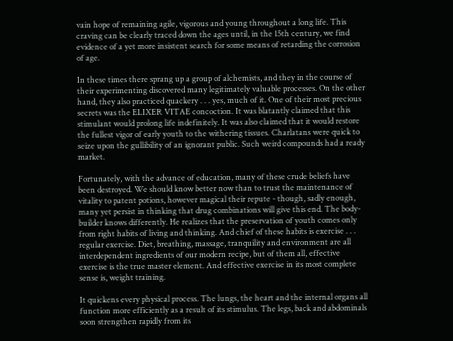vain hope of remaining agile, vigorous and young throughout a long life. This craving can be clearly traced down the ages until, in the 15th century, we find evidence of a yet more insistent search for some means of retarding the corrosion of age.

In these times there sprang up a group of alchemists, and they in the course of their experimenting discovered many legitimately valuable processes. On the other hand, they also practiced quackery . . . yes, much of it. One of their most precious secrets was the ELIXER VITAE concoction. It was blatantly claimed that this stimulant would prolong life indefinitely. It was also claimed that it would restore the fullest vigor of early youth to the withering tissues. Charlatans were quick to seize upon the gullibility of an ignorant public. Such weird compounds had a ready market.

Fortunately, with the advance of education, many of these crude beliefs have been destroyed. We should know better now than to trust the maintenance of vitality to patent potions, however magical their repute - though, sadly enough, many yet persist in thinking that drug combinations will give this end. The body-builder knows differently. He realizes that the preservation of youth comes only from right habits of living and thinking. And chief of these habits is exercise . . . regular exercise. Diet, breathing, massage, tranquility and environment are all interdependent ingredients of our modern recipe, but of them all, effective exercise is the true master element. And effective exercise in its most complete sense is, weight training.

It quickens every physical process. The lungs, the heart and the internal organs all function more efficiently as a result of its stimulus. The legs, back and abdominals soon strengthen rapidly from its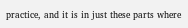practice, and it is in just these parts where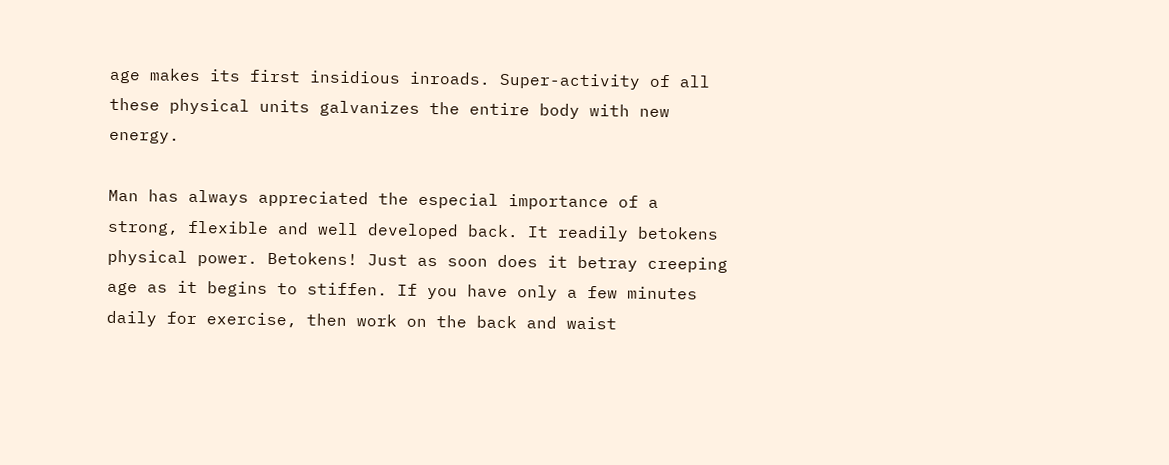age makes its first insidious inroads. Super-activity of all these physical units galvanizes the entire body with new energy.

Man has always appreciated the especial importance of a strong, flexible and well developed back. It readily betokens physical power. Betokens! Just as soon does it betray creeping age as it begins to stiffen. If you have only a few minutes daily for exercise, then work on the back and waist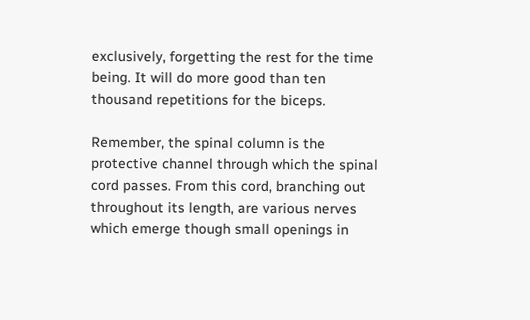exclusively, forgetting the rest for the time being. It will do more good than ten thousand repetitions for the biceps.

Remember, the spinal column is the protective channel through which the spinal cord passes. From this cord, branching out throughout its length, are various nerves which emerge though small openings in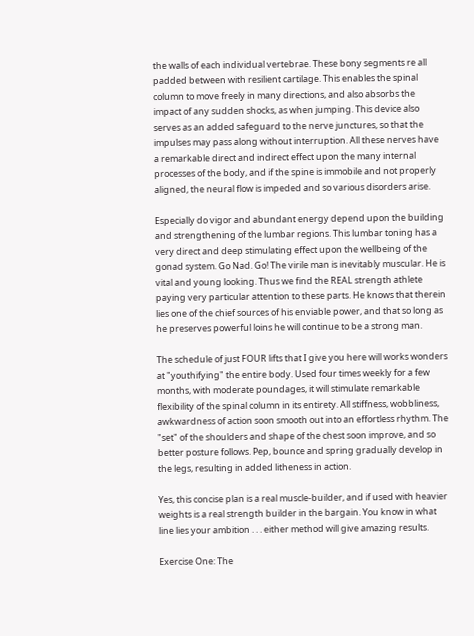the walls of each individual vertebrae. These bony segments re all padded between with resilient cartilage. This enables the spinal column to move freely in many directions, and also absorbs the impact of any sudden shocks, as when jumping. This device also serves as an added safeguard to the nerve junctures, so that the impulses may pass along without interruption. All these nerves have a remarkable direct and indirect effect upon the many internal processes of the body, and if the spine is immobile and not properly aligned, the neural flow is impeded and so various disorders arise.

Especially do vigor and abundant energy depend upon the building and strengthening of the lumbar regions. This lumbar toning has a very direct and deep stimulating effect upon the wellbeing of the gonad system. Go Nad. Go! The virile man is inevitably muscular. He is vital and young looking. Thus we find the REAL strength athlete paying very particular attention to these parts. He knows that therein lies one of the chief sources of his enviable power, and that so long as he preserves powerful loins he will continue to be a strong man.

The schedule of just FOUR lifts that I give you here will works wonders at "youthifying" the entire body. Used four times weekly for a few months, with moderate poundages, it will stimulate remarkable flexibility of the spinal column in its entirety. All stiffness, wobbliness, awkwardness of action soon smooth out into an effortless rhythm. The "set" of the shoulders and shape of the chest soon improve, and so better posture follows. Pep, bounce and spring gradually develop in the legs, resulting in added litheness in action.

Yes, this concise plan is a real muscle-builder, and if used with heavier weights is a real strength builder in the bargain. You know in what line lies your ambition . . . either method will give amazing results.

Exercise One: The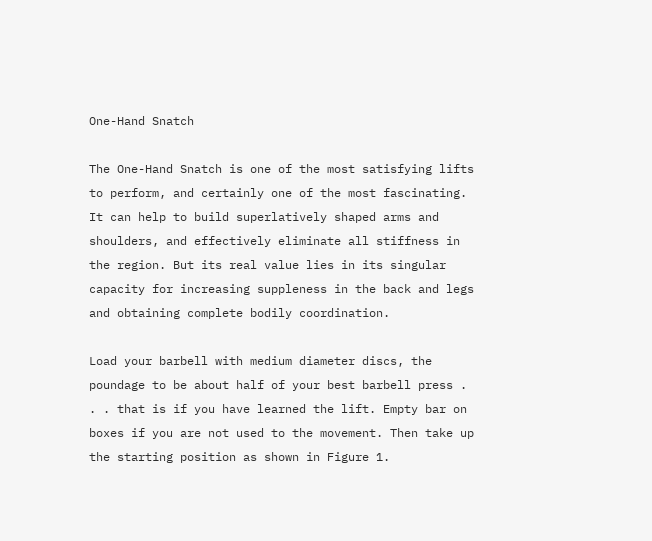One-Hand Snatch

The One-Hand Snatch is one of the most satisfying lifts to perform, and certainly one of the most fascinating. It can help to build superlatively shaped arms and shoulders, and effectively eliminate all stiffness in the region. But its real value lies in its singular capacity for increasing suppleness in the back and legs and obtaining complete bodily coordination.

Load your barbell with medium diameter discs, the poundage to be about half of your best barbell press . . . that is if you have learned the lift. Empty bar on boxes if you are not used to the movement. Then take up the starting position as shown in Figure 1.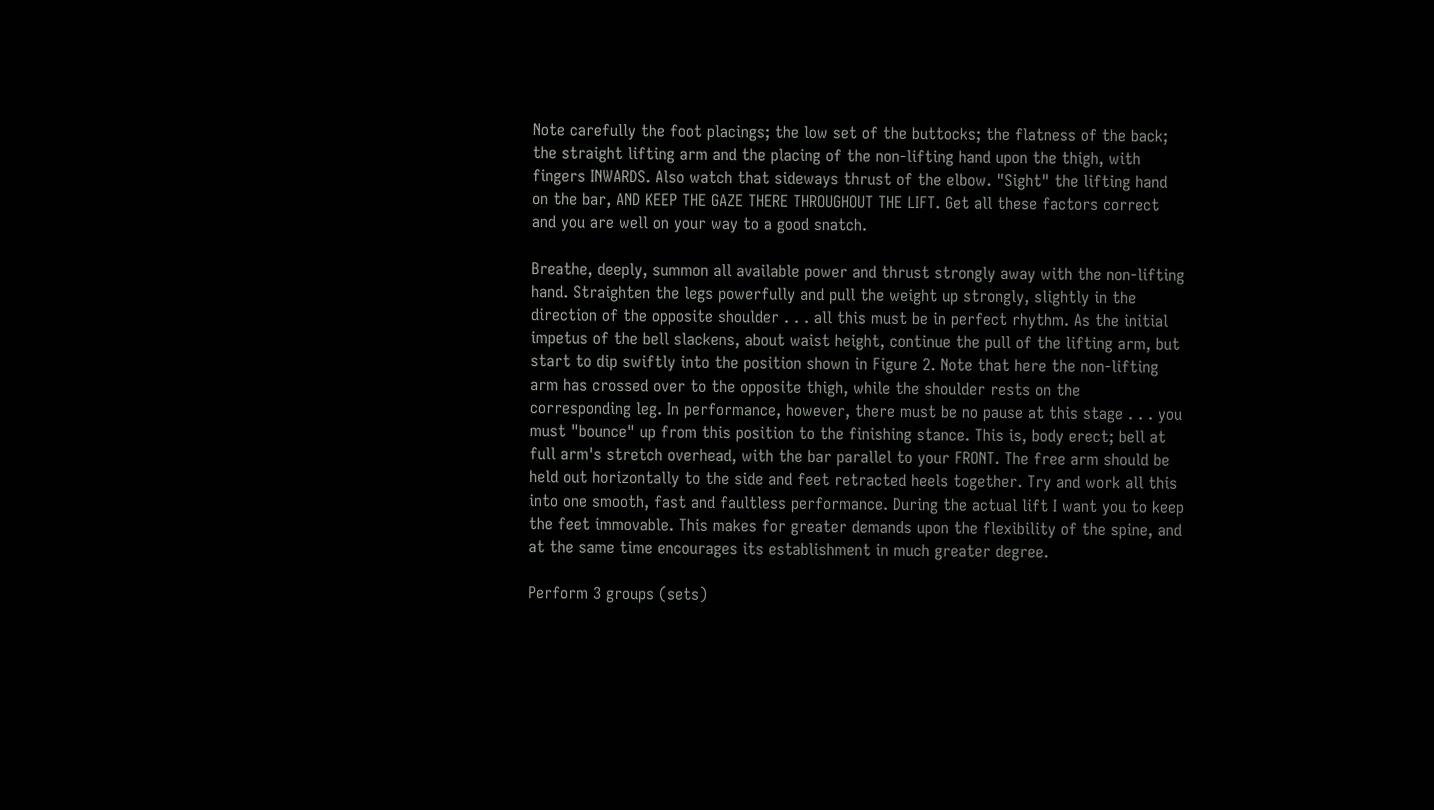Note carefully the foot placings; the low set of the buttocks; the flatness of the back; the straight lifting arm and the placing of the non-lifting hand upon the thigh, with fingers INWARDS. Also watch that sideways thrust of the elbow. "Sight" the lifting hand on the bar, AND KEEP THE GAZE THERE THROUGHOUT THE LIFT. Get all these factors correct and you are well on your way to a good snatch.

Breathe, deeply, summon all available power and thrust strongly away with the non-lifting hand. Straighten the legs powerfully and pull the weight up strongly, slightly in the direction of the opposite shoulder . . . all this must be in perfect rhythm. As the initial impetus of the bell slackens, about waist height, continue the pull of the lifting arm, but start to dip swiftly into the position shown in Figure 2. Note that here the non-lifting arm has crossed over to the opposite thigh, while the shoulder rests on the corresponding leg. In performance, however, there must be no pause at this stage . . . you must "bounce" up from this position to the finishing stance. This is, body erect; bell at full arm's stretch overhead, with the bar parallel to your FRONT. The free arm should be held out horizontally to the side and feet retracted heels together. Try and work all this into one smooth, fast and faultless performance. During the actual lift I want you to keep the feet immovable. This makes for greater demands upon the flexibility of the spine, and at the same time encourages its establishment in much greater degree.

Perform 3 groups (sets)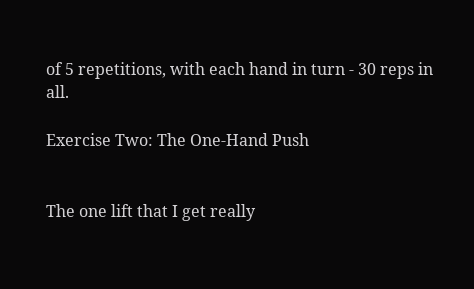of 5 repetitions, with each hand in turn - 30 reps in all.

Exercise Two: The One-Hand Push


The one lift that I get really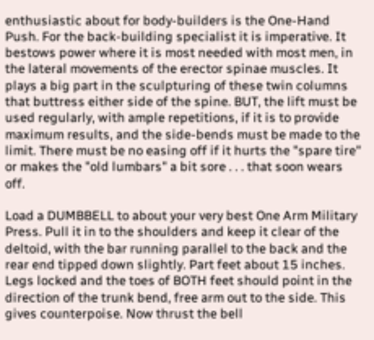enthusiastic about for body-builders is the One-Hand Push. For the back-building specialist it is imperative. It bestows power where it is most needed with most men, in the lateral movements of the erector spinae muscles. It plays a big part in the sculpturing of these twin columns that buttress either side of the spine. BUT, the lift must be used regularly, with ample repetitions, if it is to provide maximum results, and the side-bends must be made to the limit. There must be no easing off if it hurts the "spare tire" or makes the "old lumbars" a bit sore . . . that soon wears off.

Load a DUMBBELL to about your very best One Arm Military Press. Pull it in to the shoulders and keep it clear of the deltoid, with the bar running parallel to the back and the rear end tipped down slightly. Part feet about 15 inches. Legs locked and the toes of BOTH feet should point in the direction of the trunk bend, free arm out to the side. This gives counterpoise. Now thrust the bell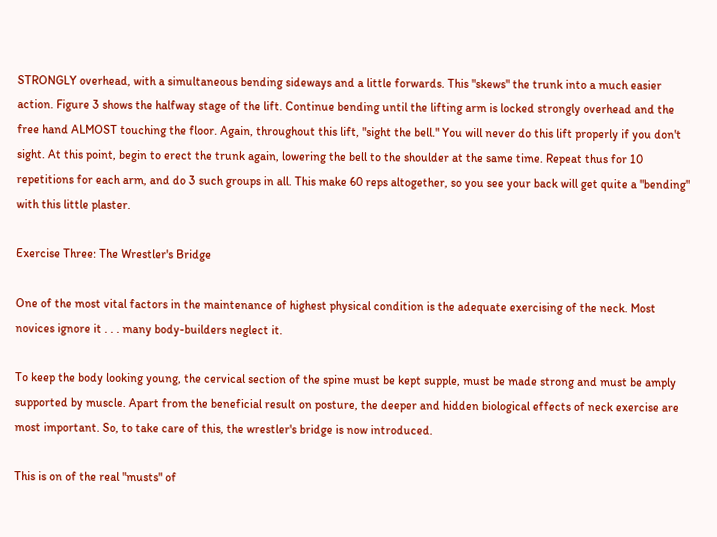STRONGLY overhead, with a simultaneous bending sideways and a little forwards. This "skews" the trunk into a much easier action. Figure 3 shows the halfway stage of the lift. Continue bending until the lifting arm is locked strongly overhead and the free hand ALMOST touching the floor. Again, throughout this lift, "sight the bell." You will never do this lift properly if you don't sight. At this point, begin to erect the trunk again, lowering the bell to the shoulder at the same time. Repeat thus for 10 repetitions for each arm, and do 3 such groups in all. This make 60 reps altogether, so you see your back will get quite a "bending" with this little plaster.

Exercise Three: The Wrestler's Bridge

One of the most vital factors in the maintenance of highest physical condition is the adequate exercising of the neck. Most novices ignore it . . . many body-builders neglect it.

To keep the body looking young, the cervical section of the spine must be kept supple, must be made strong and must be amply supported by muscle. Apart from the beneficial result on posture, the deeper and hidden biological effects of neck exercise are most important. So, to take care of this, the wrestler's bridge is now introduced.

This is on of the real "musts" of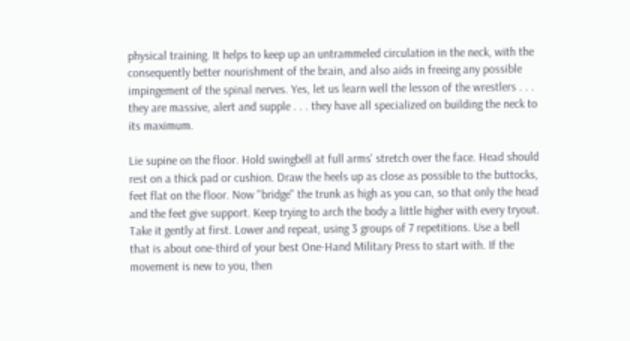physical training. It helps to keep up an untrammeled circulation in the neck, with the consequently better nourishment of the brain, and also aids in freeing any possible impingement of the spinal nerves. Yes, let us learn well the lesson of the wrestlers . . . they are massive, alert and supple . . . they have all specialized on building the neck to its maximum.

Lie supine on the floor. Hold swingbell at full arms' stretch over the face. Head should rest on a thick pad or cushion. Draw the heels up as close as possible to the buttocks, feet flat on the floor. Now "bridge" the trunk as high as you can, so that only the head and the feet give support. Keep trying to arch the body a little higher with every tryout. Take it gently at first. Lower and repeat, using 3 groups of 7 repetitions. Use a bell that is about one-third of your best One-Hand Military Press to start with. If the movement is new to you, then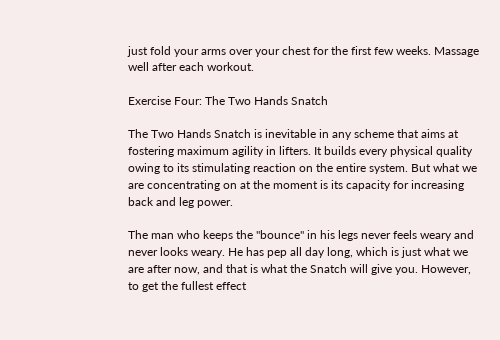just fold your arms over your chest for the first few weeks. Massage well after each workout.

Exercise Four: The Two Hands Snatch

The Two Hands Snatch is inevitable in any scheme that aims at fostering maximum agility in lifters. It builds every physical quality owing to its stimulating reaction on the entire system. But what we are concentrating on at the moment is its capacity for increasing back and leg power.

The man who keeps the "bounce" in his legs never feels weary and never looks weary. He has pep all day long, which is just what we are after now, and that is what the Snatch will give you. However, to get the fullest effect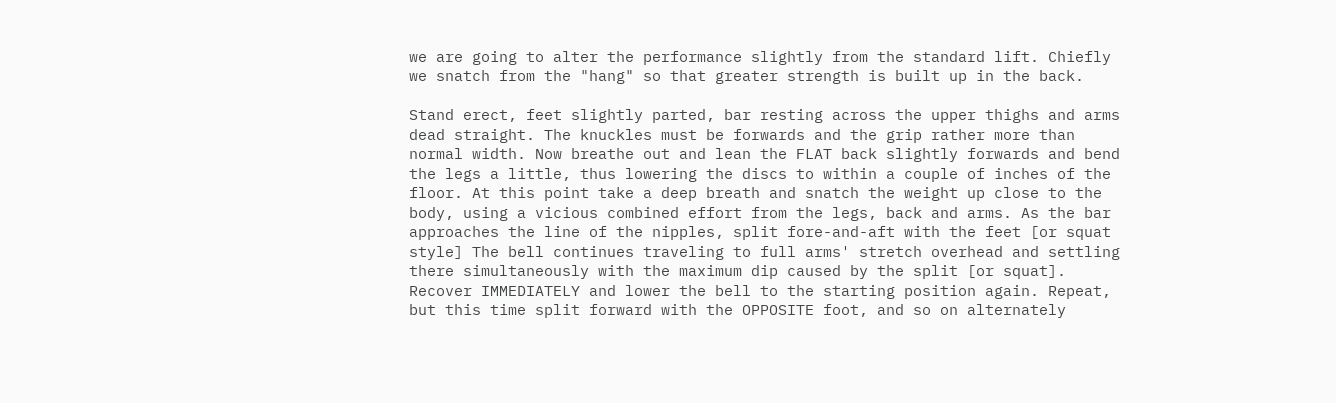we are going to alter the performance slightly from the standard lift. Chiefly we snatch from the "hang" so that greater strength is built up in the back.

Stand erect, feet slightly parted, bar resting across the upper thighs and arms dead straight. The knuckles must be forwards and the grip rather more than normal width. Now breathe out and lean the FLAT back slightly forwards and bend the legs a little, thus lowering the discs to within a couple of inches of the floor. At this point take a deep breath and snatch the weight up close to the body, using a vicious combined effort from the legs, back and arms. As the bar approaches the line of the nipples, split fore-and-aft with the feet [or squat style] The bell continues traveling to full arms' stretch overhead and settling there simultaneously with the maximum dip caused by the split [or squat]. Recover IMMEDIATELY and lower the bell to the starting position again. Repeat, but this time split forward with the OPPOSITE foot, and so on alternately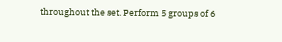throughout the set. Perform 5 groups of 6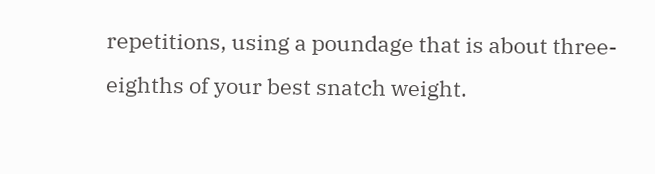repetitions, using a poundage that is about three-eighths of your best snatch weight.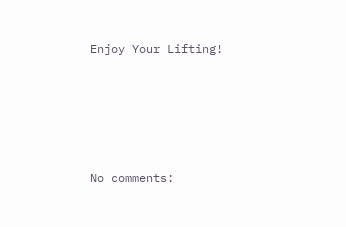Enjoy Your Lifting!





No comments: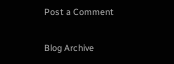Post a Comment

Blog Archive